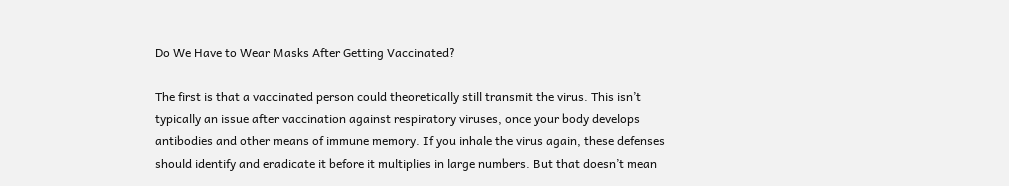Do We Have to Wear Masks After Getting Vaccinated?

The first is that a vaccinated person could theoretically still transmit the virus. This isn’t typically an issue after vaccination against respiratory viruses, once your body develops antibodies and other means of immune memory. If you inhale the virus again, these defenses should identify and eradicate it before it multiplies in large numbers. But that doesn’t mean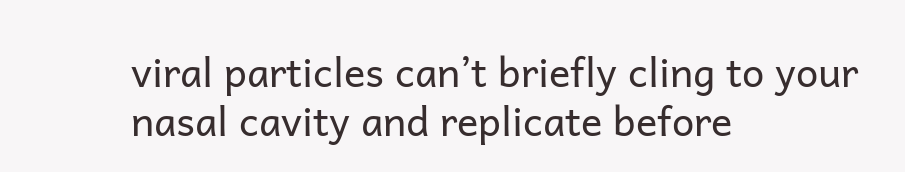viral particles can’t briefly cling to your nasal cavity and replicate before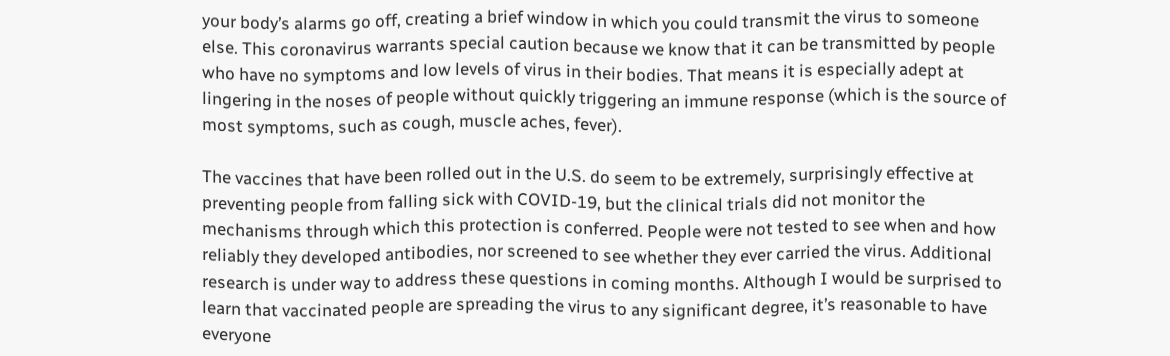your body’s alarms go off, creating a brief window in which you could transmit the virus to someone else. This coronavirus warrants special caution because we know that it can be transmitted by people who have no symptoms and low levels of virus in their bodies. That means it is especially adept at lingering in the noses of people without quickly triggering an immune response (which is the source of most symptoms, such as cough, muscle aches, fever).

The vaccines that have been rolled out in the U.S. do seem to be extremely, surprisingly effective at preventing people from falling sick with COVID-19, but the clinical trials did not monitor the mechanisms through which this protection is conferred. People were not tested to see when and how reliably they developed antibodies, nor screened to see whether they ever carried the virus. Additional research is under way to address these questions in coming months. Although I would be surprised to learn that vaccinated people are spreading the virus to any significant degree, it’s reasonable to have everyone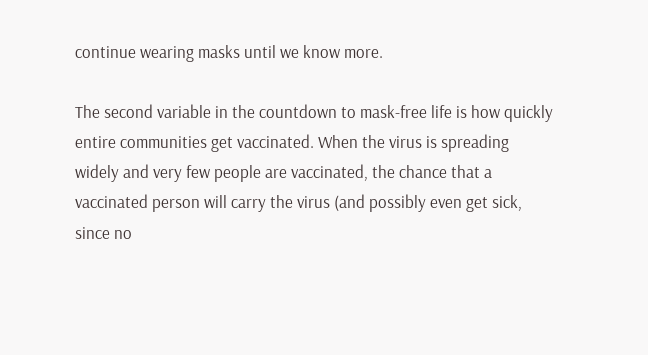continue wearing masks until we know more.

The second variable in the countdown to mask-free life is how quickly entire communities get vaccinated. When the virus is spreading widely and very few people are vaccinated, the chance that a vaccinated person will carry the virus (and possibly even get sick, since no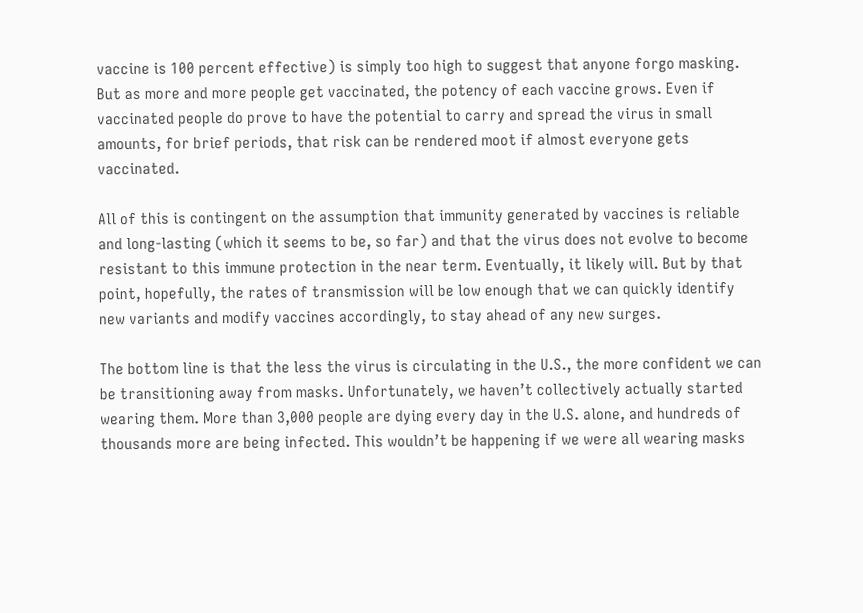vaccine is 100 percent effective) is simply too high to suggest that anyone forgo masking. But as more and more people get vaccinated, the potency of each vaccine grows. Even if vaccinated people do prove to have the potential to carry and spread the virus in small amounts, for brief periods, that risk can be rendered moot if almost everyone gets vaccinated.

All of this is contingent on the assumption that immunity generated by vaccines is reliable and long-lasting (which it seems to be, so far) and that the virus does not evolve to become resistant to this immune protection in the near term. Eventually, it likely will. But by that point, hopefully, the rates of transmission will be low enough that we can quickly identify new variants and modify vaccines accordingly, to stay ahead of any new surges.

The bottom line is that the less the virus is circulating in the U.S., the more confident we can be transitioning away from masks. Unfortunately, we haven’t collectively actually started wearing them. More than 3,000 people are dying every day in the U.S. alone, and hundreds of thousands more are being infected. This wouldn’t be happening if we were all wearing masks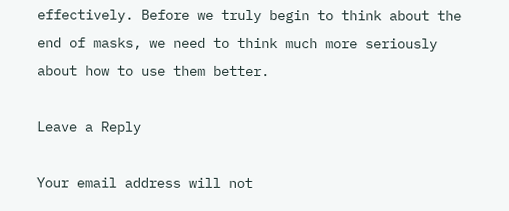effectively. Before we truly begin to think about the end of masks, we need to think much more seriously about how to use them better.

Leave a Reply

Your email address will not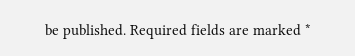be published. Required fields are marked *